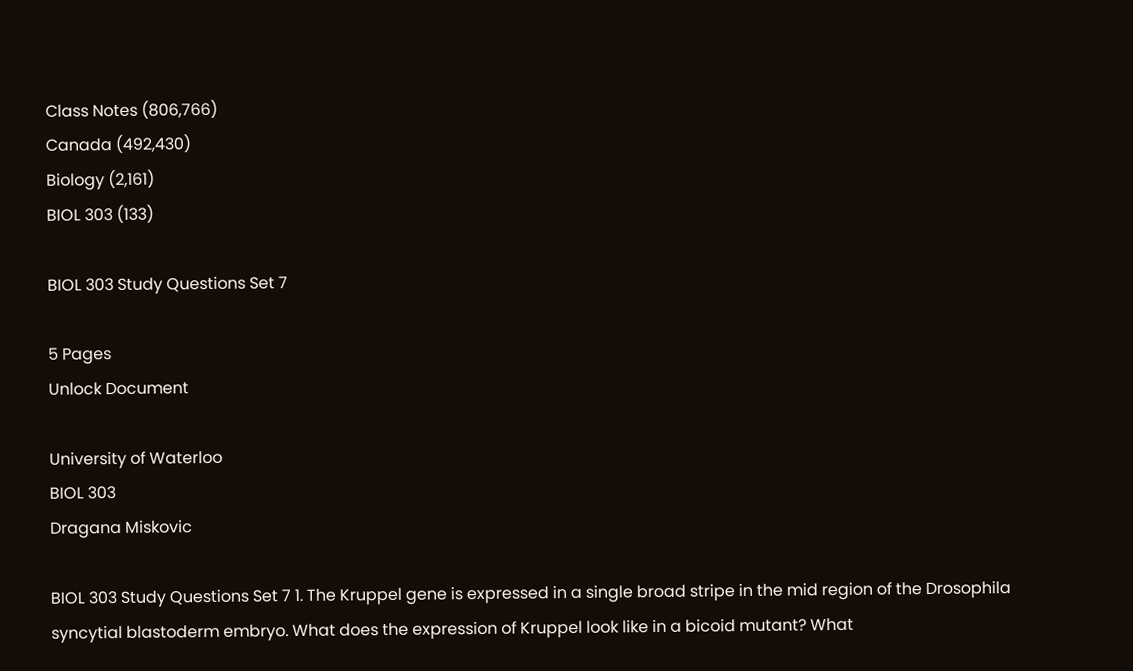Class Notes (806,766)
Canada (492,430)
Biology (2,161)
BIOL 303 (133)

BIOL 303 Study Questions Set 7

5 Pages
Unlock Document

University of Waterloo
BIOL 303
Dragana Miskovic

BIOL 303 Study Questions Set 7 1. The Kruppel gene is expressed in a single broad stripe in the mid region of the Drosophila syncytial blastoderm embryo. What does the expression of Kruppel look like in a bicoid mutant? What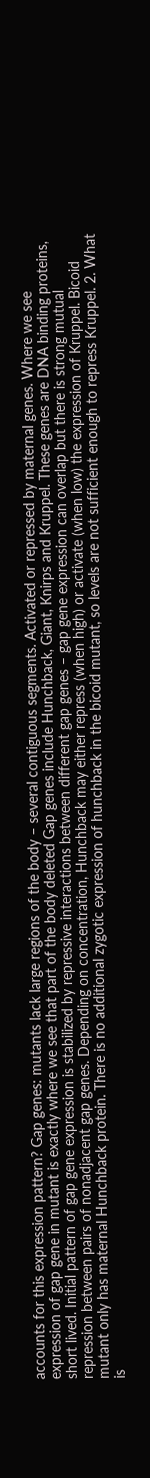accounts for this expression pattern? Gap genes: mutants lack large regions of the body – several contiguous segments. Activated or repressed by maternal genes. Where we see expression of gap gene in mutant is exactly where we see that part of the body deleted Gap genes include Hunchback, Giant, Knirps and Kruppel. These genes are DNA binding proteins, short lived. Initial pattern of gap gene expression is stabilized by repressive interactions between different gap genes – gap gene expression can overlap but there is strong mutual repression between pairs of nonadjacent gap genes. Depending on concentration, Hunchback may either repress (when high) or activate (when low) the expression of Kruppel. Bicoid mutant only has maternal Hunchback protein. There is no additional zygotic expression of hunchback in the bicoid mutant, so levels are not sufficient enough to repress Kruppel. 2. What is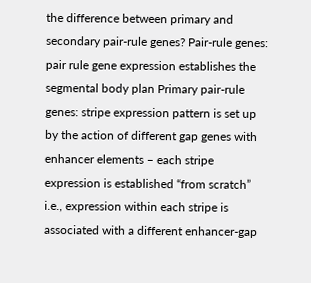the difference between primary and secondary pair-rule genes? Pair-rule genes: pair rule gene expression establishes the segmental body plan Primary pair-rule genes: stripe expression pattern is set up by the action of different gap genes with enhancer elements – each stripe expression is established “from scratch” i.e., expression within each stripe is associated with a different enhancer-gap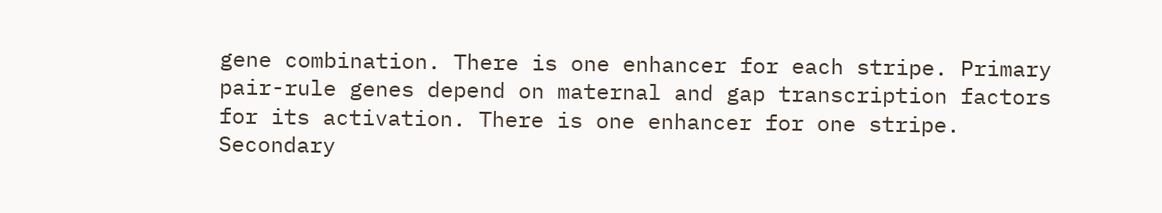gene combination. There is one enhancer for each stripe. Primary pair-rule genes depend on maternal and gap transcription factors for its activation. There is one enhancer for one stripe. Secondary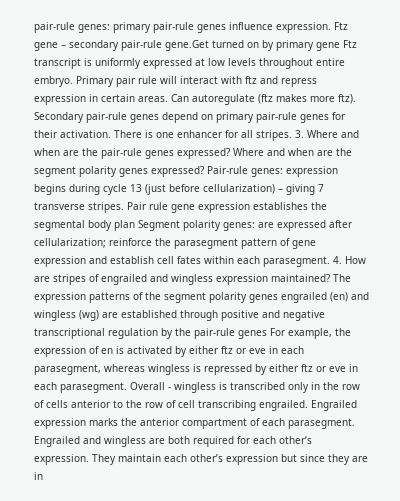pair-rule genes: primary pair-rule genes influence expression. Ftz gene – secondary pair-rule gene.Get turned on by primary gene Ftz transcript is uniformly expressed at low levels throughout entire embryo. Primary pair rule will interact with ftz and repress expression in certain areas. Can autoregulate (ftz makes more ftz). Secondary pair-rule genes depend on primary pair-rule genes for their activation. There is one enhancer for all stripes. 3. Where and when are the pair-rule genes expressed? Where and when are the segment polarity genes expressed? Pair-rule genes: expression begins during cycle 13 (just before cellularization) – giving 7 transverse stripes. Pair rule gene expression establishes the segmental body plan Segment polarity genes: are expressed after cellularization; reinforce the parasegment pattern of gene expression and establish cell fates within each parasegment. 4. How are stripes of engrailed and wingless expression maintained? The expression patterns of the segment polarity genes engrailed (en) and wingless (wg) are established through positive and negative transcriptional regulation by the pair-rule genes For example, the expression of en is activated by either ftz or eve in each parasegment, whereas wingless is repressed by either ftz or eve in each parasegment. Overall - wingless is transcribed only in the row of cells anterior to the row of cell transcribing engrailed. Engrailed expression marks the anterior compartment of each parasegment. Engrailed and wingless are both required for each other’s expression. They maintain each other’s expression but since they are in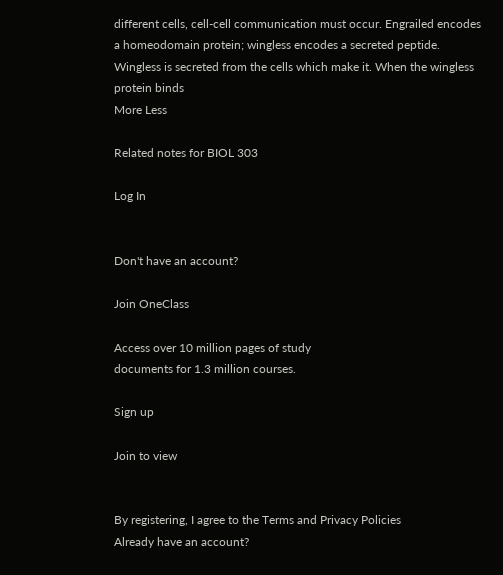different cells, cell-cell communication must occur. Engrailed encodes a homeodomain protein; wingless encodes a secreted peptide. Wingless is secreted from the cells which make it. When the wingless protein binds
More Less

Related notes for BIOL 303

Log In


Don't have an account?

Join OneClass

Access over 10 million pages of study
documents for 1.3 million courses.

Sign up

Join to view


By registering, I agree to the Terms and Privacy Policies
Already have an account?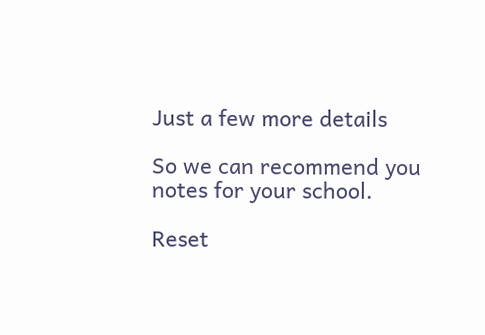Just a few more details

So we can recommend you notes for your school.

Reset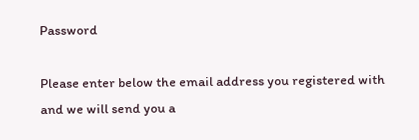Password

Please enter below the email address you registered with and we will send you a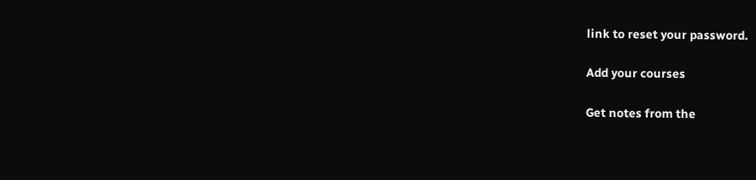link to reset your password.

Add your courses

Get notes from the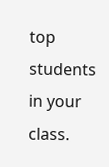top students in your class.